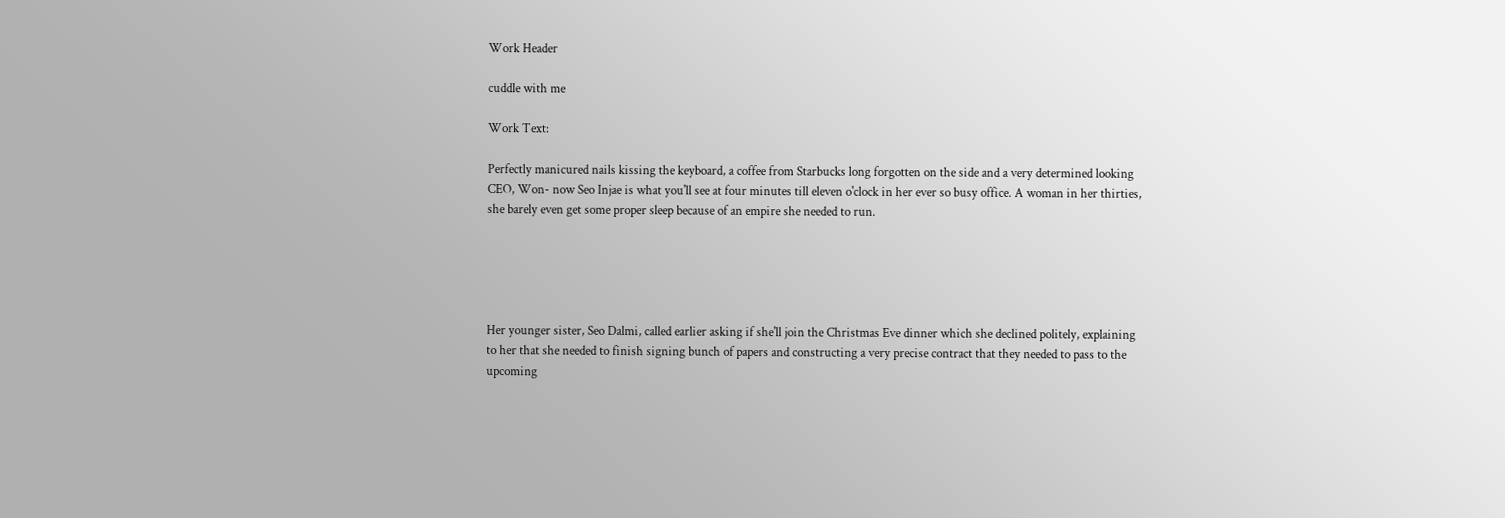Work Header

cuddle with me

Work Text:

Perfectly manicured nails kissing the keyboard, a coffee from Starbucks long forgotten on the side and a very determined looking CEO, Won- now Seo Injae is what you'll see at four minutes till eleven o'clock in her ever so busy office. A woman in her thirties, she barely even get some proper sleep because of an empire she needed to run.





Her younger sister, Seo Dalmi, called earlier asking if she'll join the Christmas Eve dinner which she declined politely, explaining to her that she needed to finish signing bunch of papers and constructing a very precise contract that they needed to pass to the upcoming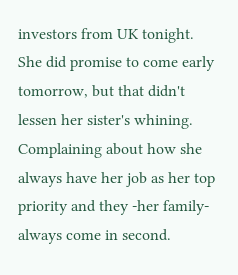investors from UK tonight. She did promise to come early tomorrow, but that didn't lessen her sister's whining. Complaining about how she always have her job as her top priority and they -her family- always come in second.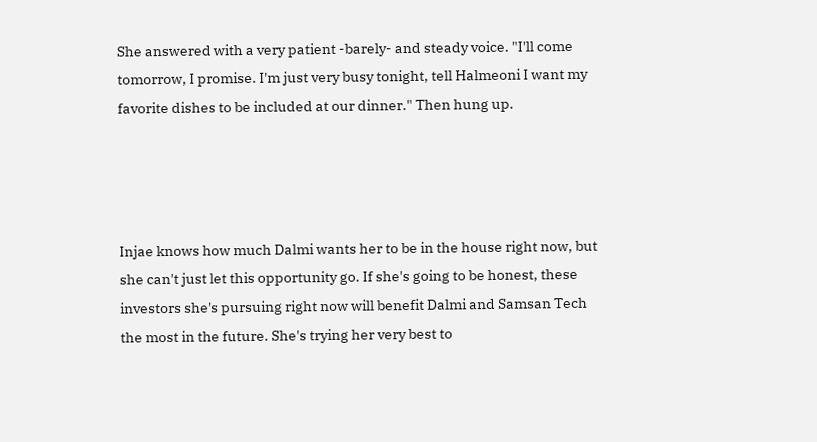She answered with a very patient -barely- and steady voice. "I'll come tomorrow, I promise. I'm just very busy tonight, tell Halmeoni I want my favorite dishes to be included at our dinner." Then hung up.




Injae knows how much Dalmi wants her to be in the house right now, but she can't just let this opportunity go. If she's going to be honest, these investors she's pursuing right now will benefit Dalmi and Samsan Tech the most in the future. She's trying her very best to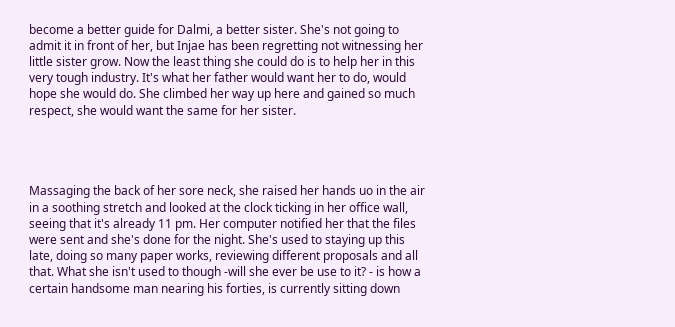become a better guide for Dalmi, a better sister. She's not going to admit it in front of her, but Injae has been regretting not witnessing her little sister grow. Now the least thing she could do is to help her in this very tough industry. It's what her father would want her to do, would hope she would do. She climbed her way up here and gained so much respect, she would want the same for her sister.




Massaging the back of her sore neck, she raised her hands uo in the air in a soothing stretch and looked at the clock ticking in her office wall, seeing that it's already 11 pm. Her computer notified her that the files were sent and she's done for the night. She's used to staying up this late, doing so many paper works, reviewing different proposals and all that. What she isn't used to though -will she ever be use to it? - is how a certain handsome man nearing his forties, is currently sitting down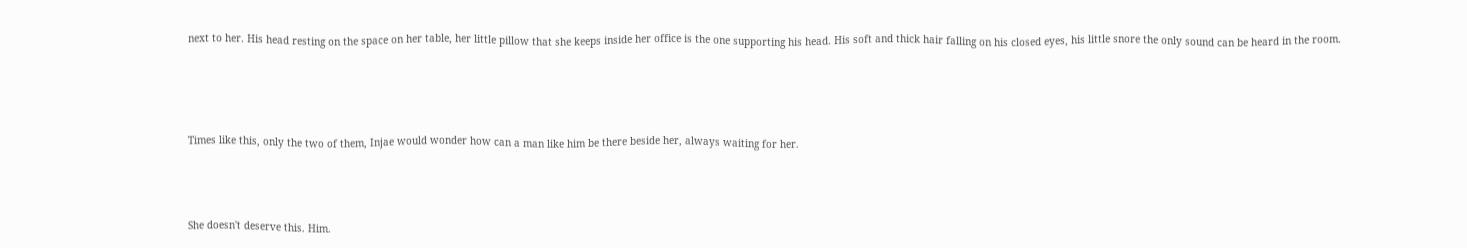next to her. His head resting on the space on her table, her little pillow that she keeps inside her office is the one supporting his head. His soft and thick hair falling on his closed eyes, his little snore the only sound can be heard in the room.





Times like this, only the two of them, Injae would wonder how can a man like him be there beside her, always waiting for her.




She doesn't deserve this. Him.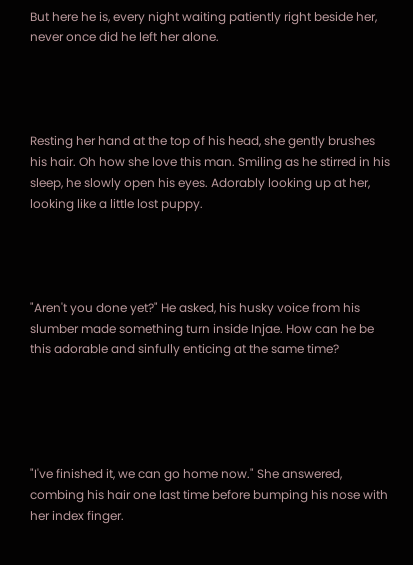But here he is, every night waiting patiently right beside her, never once did he left her alone.




Resting her hand at the top of his head, she gently brushes his hair. Oh how she love this man. Smiling as he stirred in his sleep, he slowly open his eyes. Adorably looking up at her, looking like a little lost puppy.




"Aren't you done yet?" He asked, his husky voice from his slumber made something turn inside Injae. How can he be this adorable and sinfully enticing at the same time?





"I've finished it, we can go home now." She answered, combing his hair one last time before bumping his nose with her index finger.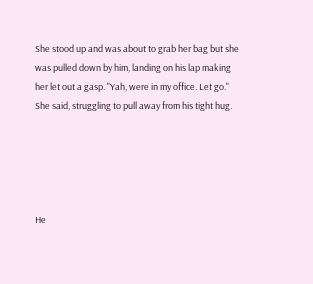She stood up and was about to grab her bag but she was pulled down by him, landing on his lap making her let out a gasp. "Yah, were in my office. Let go." She said, struggling to pull away from his tight hug.





He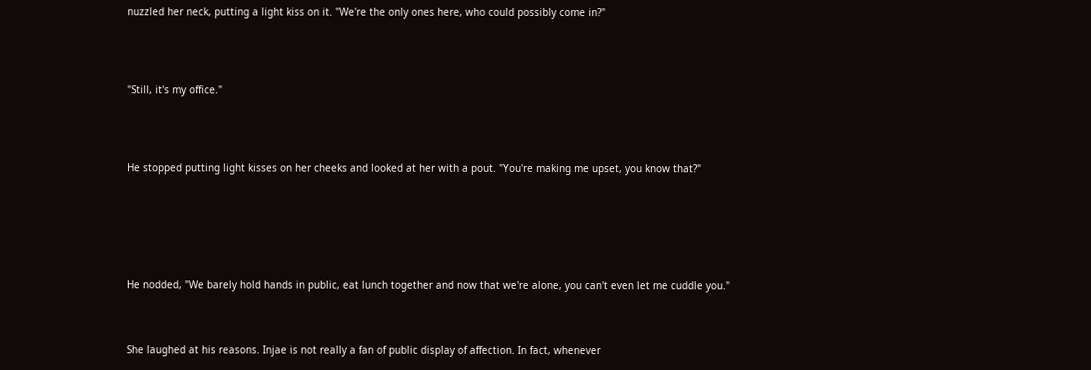nuzzled her neck, putting a light kiss on it. "We're the only ones here, who could possibly come in?"





"Still, it's my office."





He stopped putting light kisses on her cheeks and looked at her with a pout. "You're making me upset, you know that?"








He nodded, "We barely hold hands in public, eat lunch together and now that we're alone, you can't even let me cuddle you."




She laughed at his reasons. Injae is not really a fan of public display of affection. In fact, whenever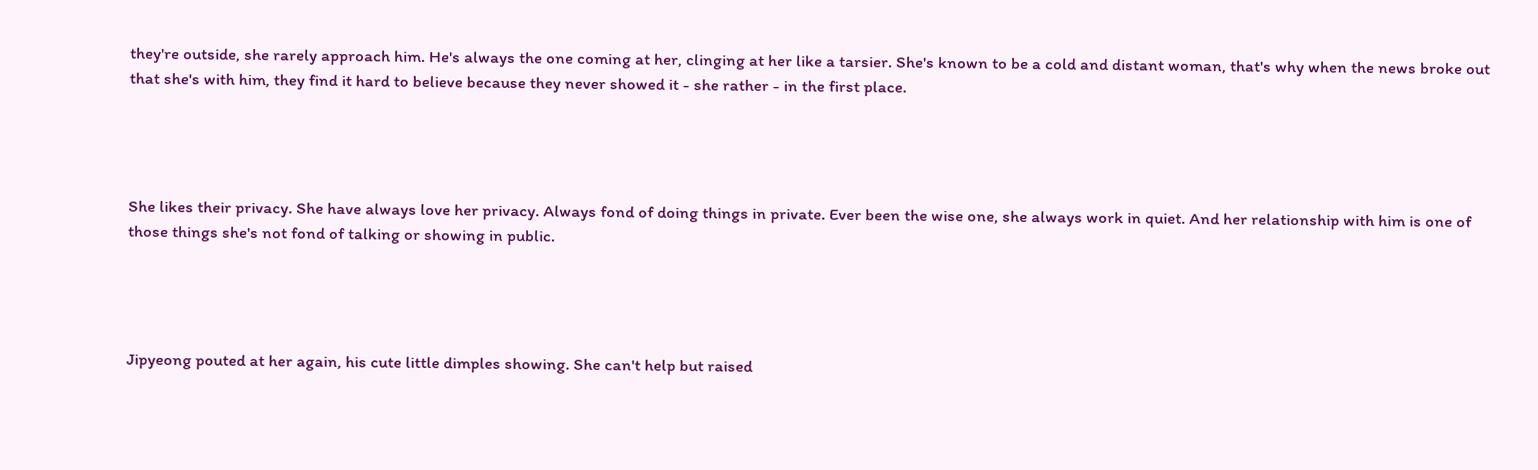they're outside, she rarely approach him. He's always the one coming at her, clinging at her like a tarsier. She's known to be a cold and distant woman, that's why when the news broke out that she's with him, they find it hard to believe because they never showed it - she rather - in the first place.




She likes their privacy. She have always love her privacy. Always fond of doing things in private. Ever been the wise one, she always work in quiet. And her relationship with him is one of those things she's not fond of talking or showing in public.




Jipyeong pouted at her again, his cute little dimples showing. She can't help but raised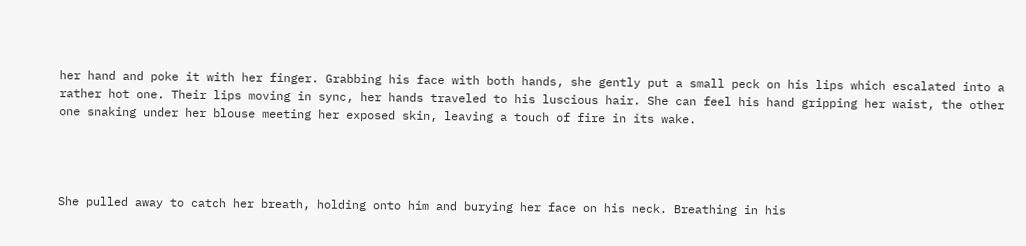her hand and poke it with her finger. Grabbing his face with both hands, she gently put a small peck on his lips which escalated into a rather hot one. Their lips moving in sync, her hands traveled to his luscious hair. She can feel his hand gripping her waist, the other one snaking under her blouse meeting her exposed skin, leaving a touch of fire in its wake.




She pulled away to catch her breath, holding onto him and burying her face on his neck. Breathing in his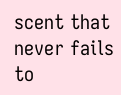scent that never fails to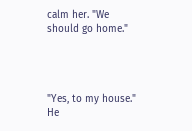calm her. "We should go home."




"Yes, to my house." He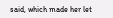said, which made her let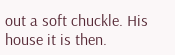out a soft chuckle. His house it is then.